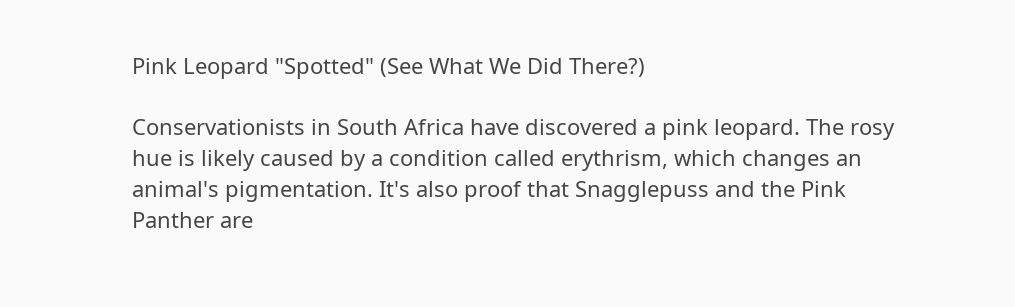Pink Leopard "Spotted" (See What We Did There?)

Conservationists in South Africa have discovered a pink leopard. The rosy hue is likely caused by a condition called erythrism, which changes an animal's pigmentation. It's also proof that Snagglepuss and the Pink Panther are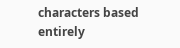characters based entirely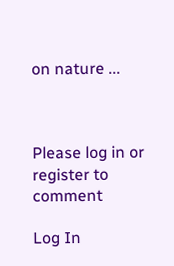on nature ...



Please log in or register to comment

Log In